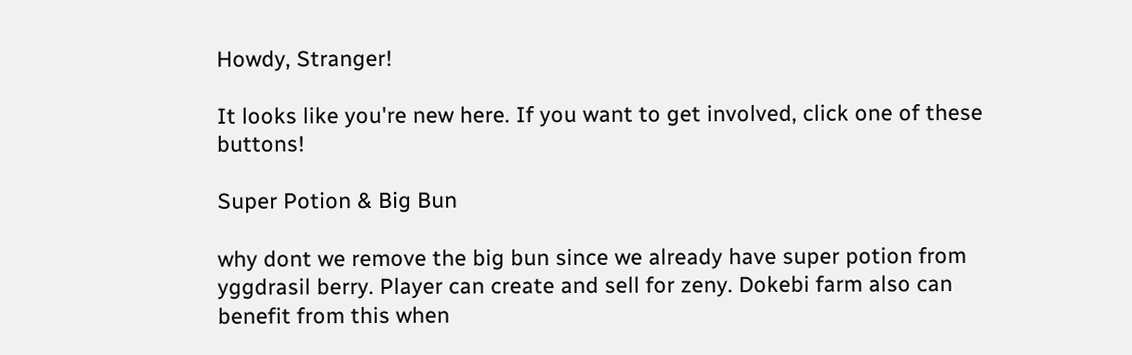Howdy, Stranger!

It looks like you're new here. If you want to get involved, click one of these buttons!

Super Potion & Big Bun

why dont we remove the big bun since we already have super potion from yggdrasil berry. Player can create and sell for zeny. Dokebi farm also can benefit from this when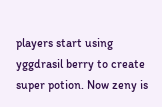players start using yggdrasil berry to create super potion. Now zeny is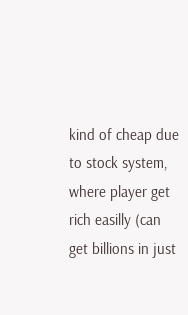kind of cheap due to stock system, where player get rich easilly (can get billions in just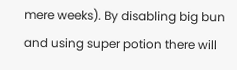mere weeks). By disabling big bun and using super potion there will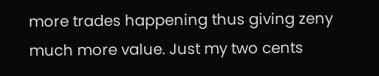more trades happening thus giving zeny much more value. Just my two cents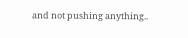and not pushing anything..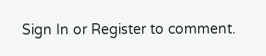Sign In or Register to comment.